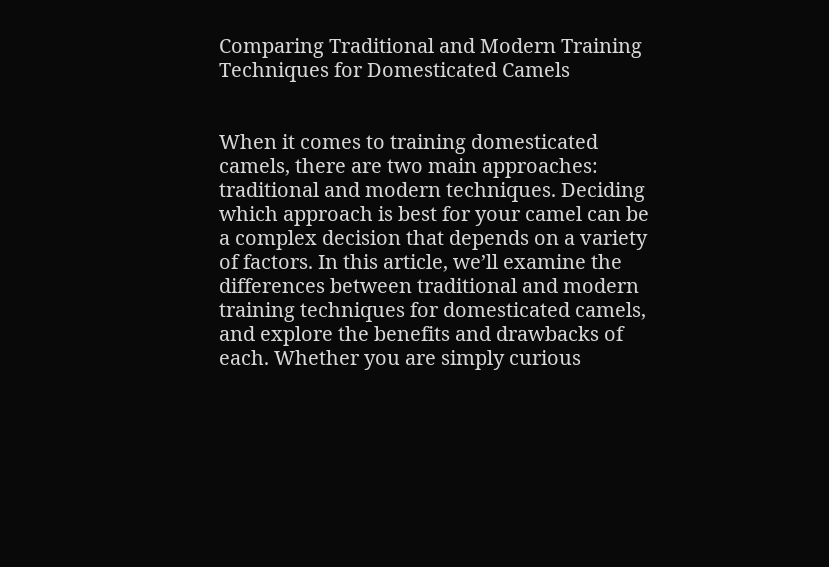Comparing Traditional and Modern Training Techniques for Domesticated Camels


When it comes to training domesticated camels, there are two main approaches: traditional and modern techniques. Deciding which approach is best for your camel can be a complex decision that depends on a variety of factors. In this article, we’ll examine the differences between traditional and modern training techniques for domesticated camels, and explore the benefits and drawbacks of each. Whether you are simply curious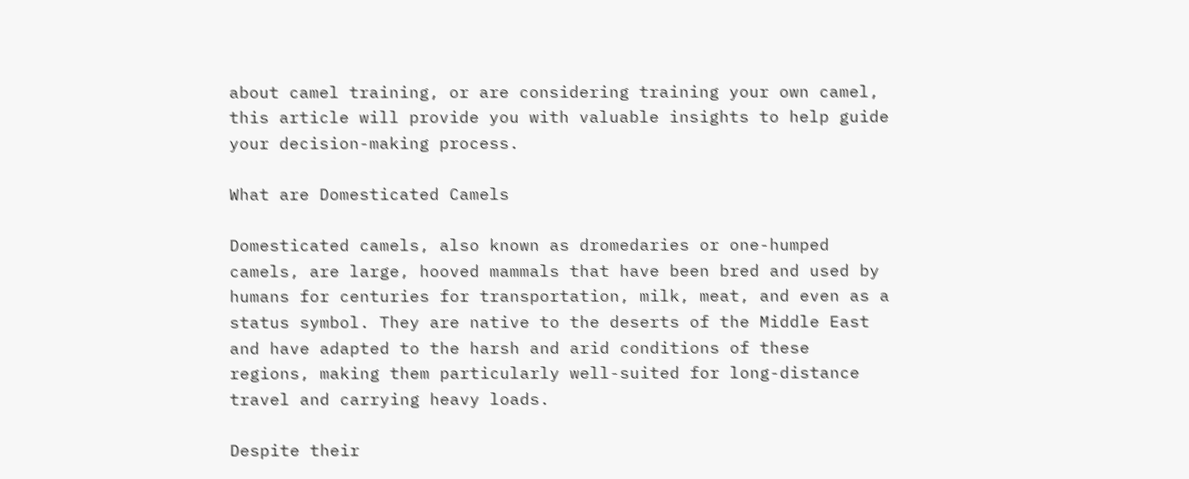about camel training, or are considering training your own camel, this article will provide you with valuable insights to help guide your decision-making process.

What are Domesticated Camels

Domesticated camels, also known as dromedaries or one-humped camels, are large, hooved mammals that have been bred and used by humans for centuries for transportation, milk, meat, and even as a status symbol. They are native to the deserts of the Middle East and have adapted to the harsh and arid conditions of these regions, making them particularly well-suited for long-distance travel and carrying heavy loads.

Despite their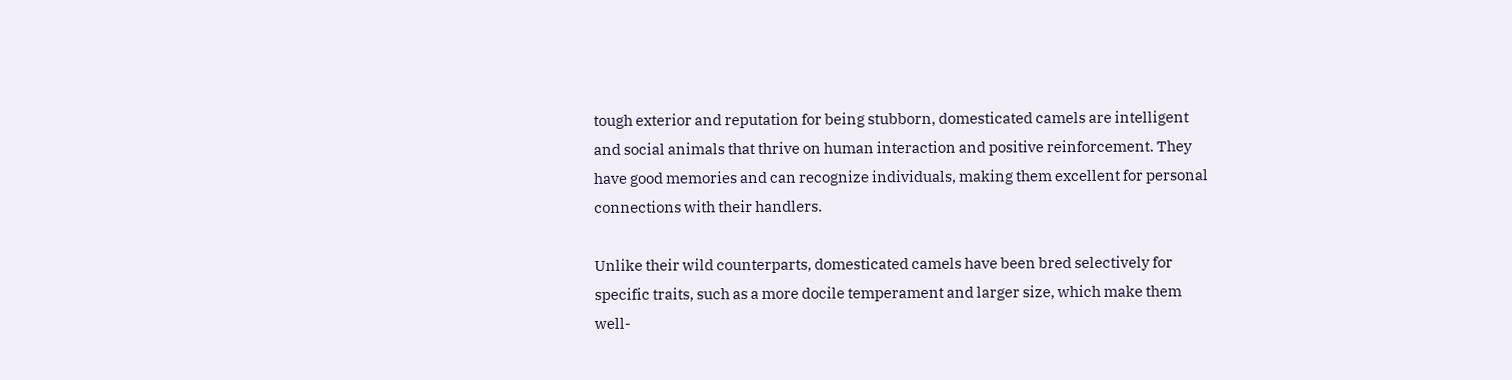tough exterior and reputation for being stubborn, domesticated camels are intelligent and social animals that thrive on human interaction and positive reinforcement. They have good memories and can recognize individuals, making them excellent for personal connections with their handlers.

Unlike their wild counterparts, domesticated camels have been bred selectively for specific traits, such as a more docile temperament and larger size, which make them well-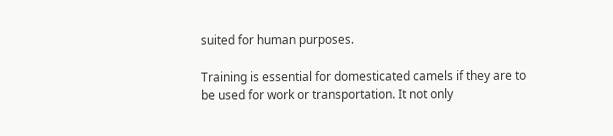suited for human purposes.

Training is essential for domesticated camels if they are to be used for work or transportation. It not only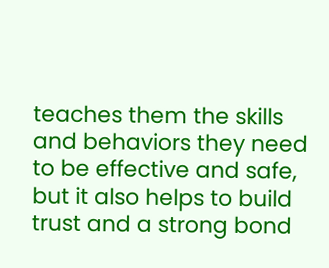teaches them the skills and behaviors they need to be effective and safe, but it also helps to build trust and a strong bond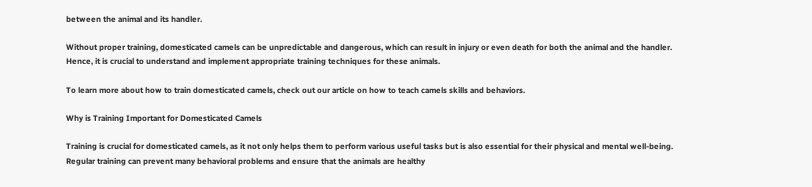between the animal and its handler.

Without proper training, domesticated camels can be unpredictable and dangerous, which can result in injury or even death for both the animal and the handler. Hence, it is crucial to understand and implement appropriate training techniques for these animals.

To learn more about how to train domesticated camels, check out our article on how to teach camels skills and behaviors.

Why is Training Important for Domesticated Camels

Training is crucial for domesticated camels, as it not only helps them to perform various useful tasks but is also essential for their physical and mental well-being. Regular training can prevent many behavioral problems and ensure that the animals are healthy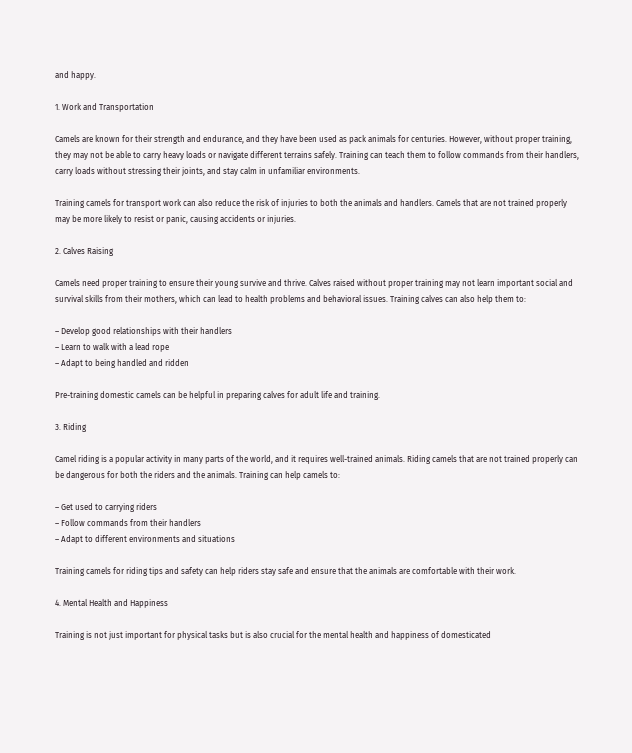and happy.

1. Work and Transportation

Camels are known for their strength and endurance, and they have been used as pack animals for centuries. However, without proper training, they may not be able to carry heavy loads or navigate different terrains safely. Training can teach them to follow commands from their handlers, carry loads without stressing their joints, and stay calm in unfamiliar environments.

Training camels for transport work can also reduce the risk of injuries to both the animals and handlers. Camels that are not trained properly may be more likely to resist or panic, causing accidents or injuries.

2. Calves Raising

Camels need proper training to ensure their young survive and thrive. Calves raised without proper training may not learn important social and survival skills from their mothers, which can lead to health problems and behavioral issues. Training calves can also help them to:

– Develop good relationships with their handlers
– Learn to walk with a lead rope
– Adapt to being handled and ridden

Pre-training domestic camels can be helpful in preparing calves for adult life and training.

3. Riding

Camel riding is a popular activity in many parts of the world, and it requires well-trained animals. Riding camels that are not trained properly can be dangerous for both the riders and the animals. Training can help camels to:

– Get used to carrying riders
– Follow commands from their handlers
– Adapt to different environments and situations

Training camels for riding tips and safety can help riders stay safe and ensure that the animals are comfortable with their work.

4. Mental Health and Happiness

Training is not just important for physical tasks but is also crucial for the mental health and happiness of domesticated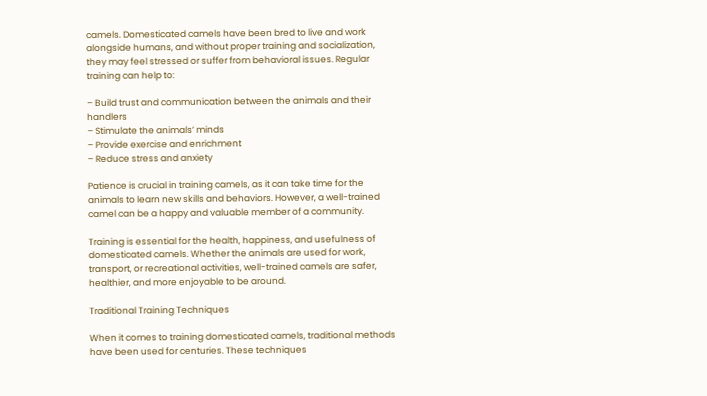camels. Domesticated camels have been bred to live and work alongside humans, and without proper training and socialization, they may feel stressed or suffer from behavioral issues. Regular training can help to:

– Build trust and communication between the animals and their handlers
– Stimulate the animals’ minds
– Provide exercise and enrichment
– Reduce stress and anxiety

Patience is crucial in training camels, as it can take time for the animals to learn new skills and behaviors. However, a well-trained camel can be a happy and valuable member of a community.

Training is essential for the health, happiness, and usefulness of domesticated camels. Whether the animals are used for work, transport, or recreational activities, well-trained camels are safer, healthier, and more enjoyable to be around.

Traditional Training Techniques

When it comes to training domesticated camels, traditional methods have been used for centuries. These techniques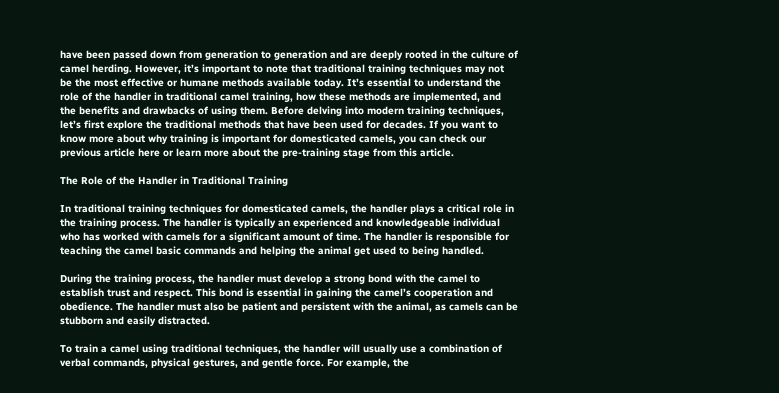have been passed down from generation to generation and are deeply rooted in the culture of camel herding. However, it’s important to note that traditional training techniques may not be the most effective or humane methods available today. It’s essential to understand the role of the handler in traditional camel training, how these methods are implemented, and the benefits and drawbacks of using them. Before delving into modern training techniques, let’s first explore the traditional methods that have been used for decades. If you want to know more about why training is important for domesticated camels, you can check our previous article here or learn more about the pre-training stage from this article.

The Role of the Handler in Traditional Training

In traditional training techniques for domesticated camels, the handler plays a critical role in the training process. The handler is typically an experienced and knowledgeable individual who has worked with camels for a significant amount of time. The handler is responsible for teaching the camel basic commands and helping the animal get used to being handled.

During the training process, the handler must develop a strong bond with the camel to establish trust and respect. This bond is essential in gaining the camel’s cooperation and obedience. The handler must also be patient and persistent with the animal, as camels can be stubborn and easily distracted.

To train a camel using traditional techniques, the handler will usually use a combination of verbal commands, physical gestures, and gentle force. For example, the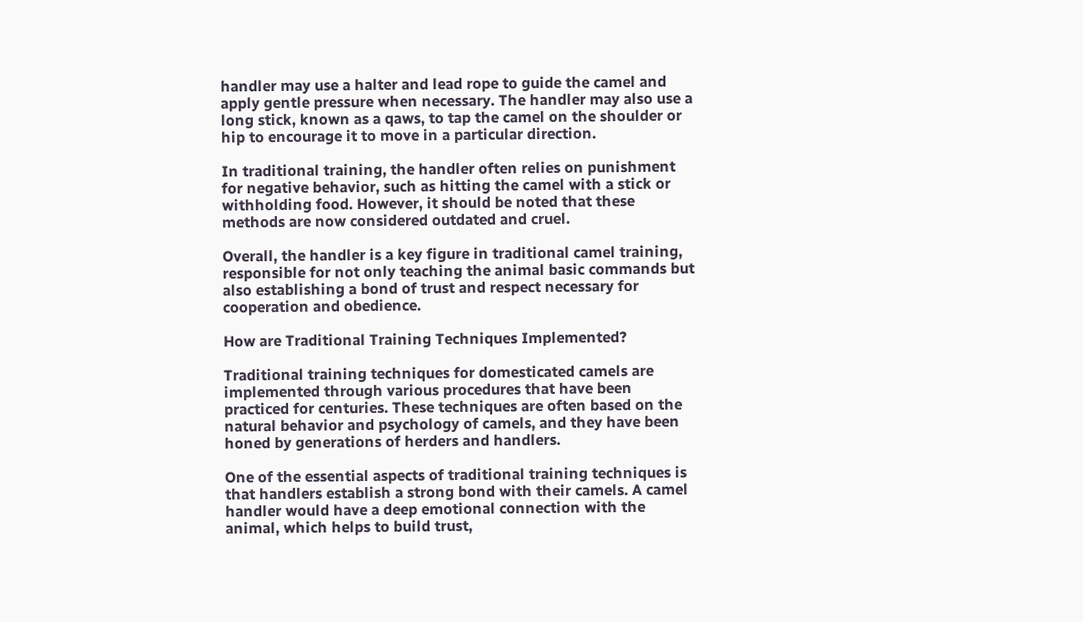handler may use a halter and lead rope to guide the camel and apply gentle pressure when necessary. The handler may also use a long stick, known as a qaws, to tap the camel on the shoulder or hip to encourage it to move in a particular direction.

In traditional training, the handler often relies on punishment for negative behavior, such as hitting the camel with a stick or withholding food. However, it should be noted that these methods are now considered outdated and cruel.

Overall, the handler is a key figure in traditional camel training, responsible for not only teaching the animal basic commands but also establishing a bond of trust and respect necessary for cooperation and obedience.

How are Traditional Training Techniques Implemented?

Traditional training techniques for domesticated camels are implemented through various procedures that have been practiced for centuries. These techniques are often based on the natural behavior and psychology of camels, and they have been honed by generations of herders and handlers.

One of the essential aspects of traditional training techniques is that handlers establish a strong bond with their camels. A camel handler would have a deep emotional connection with the animal, which helps to build trust,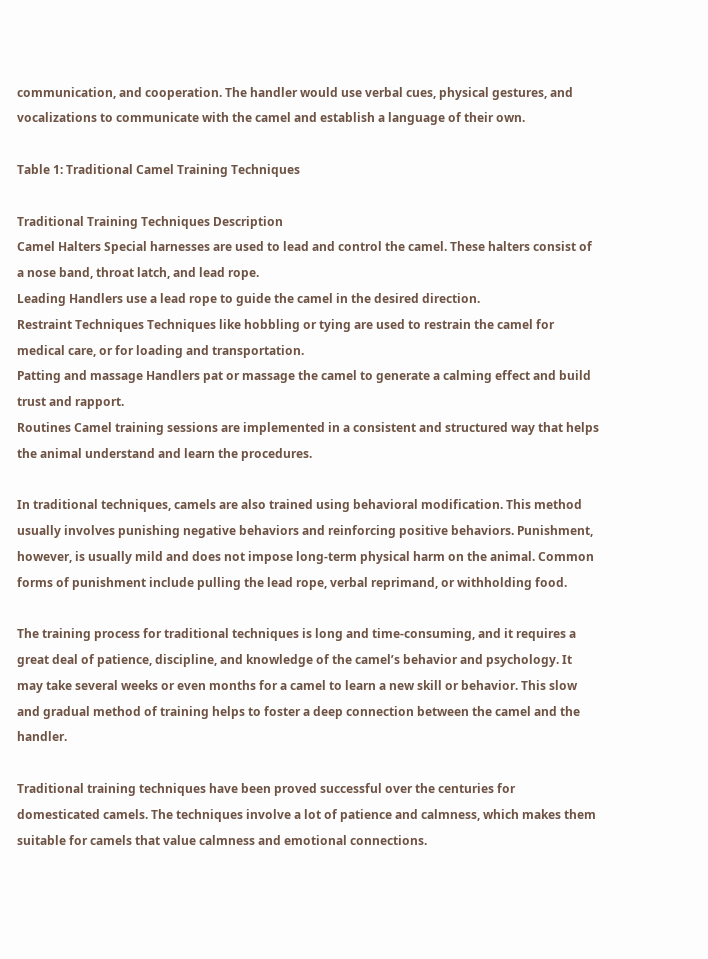communication, and cooperation. The handler would use verbal cues, physical gestures, and vocalizations to communicate with the camel and establish a language of their own.

Table 1: Traditional Camel Training Techniques

Traditional Training Techniques Description
Camel Halters Special harnesses are used to lead and control the camel. These halters consist of a nose band, throat latch, and lead rope.
Leading Handlers use a lead rope to guide the camel in the desired direction.
Restraint Techniques Techniques like hobbling or tying are used to restrain the camel for medical care, or for loading and transportation.
Patting and massage Handlers pat or massage the camel to generate a calming effect and build trust and rapport.
Routines Camel training sessions are implemented in a consistent and structured way that helps the animal understand and learn the procedures.

In traditional techniques, camels are also trained using behavioral modification. This method usually involves punishing negative behaviors and reinforcing positive behaviors. Punishment, however, is usually mild and does not impose long-term physical harm on the animal. Common forms of punishment include pulling the lead rope, verbal reprimand, or withholding food.

The training process for traditional techniques is long and time-consuming, and it requires a great deal of patience, discipline, and knowledge of the camel’s behavior and psychology. It may take several weeks or even months for a camel to learn a new skill or behavior. This slow and gradual method of training helps to foster a deep connection between the camel and the handler.

Traditional training techniques have been proved successful over the centuries for domesticated camels. The techniques involve a lot of patience and calmness, which makes them suitable for camels that value calmness and emotional connections.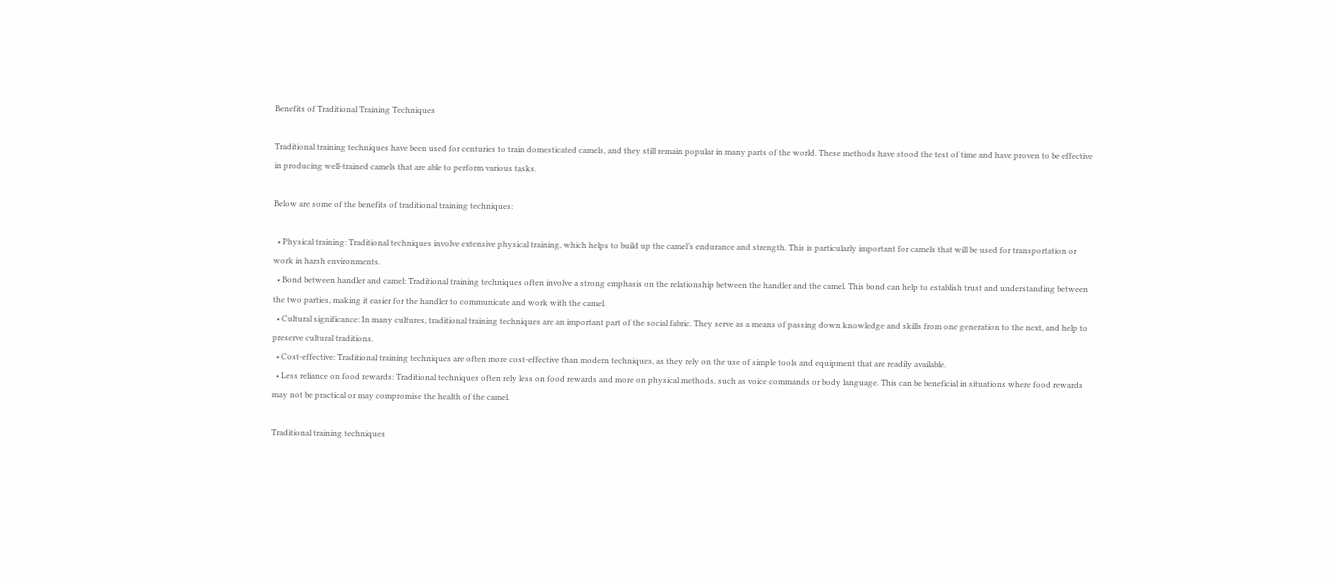Benefits of Traditional Training Techniques

Traditional training techniques have been used for centuries to train domesticated camels, and they still remain popular in many parts of the world. These methods have stood the test of time and have proven to be effective in producing well-trained camels that are able to perform various tasks.

Below are some of the benefits of traditional training techniques:

  • Physical training: Traditional techniques involve extensive physical training, which helps to build up the camel’s endurance and strength. This is particularly important for camels that will be used for transportation or work in harsh environments.
  • Bond between handler and camel: Traditional training techniques often involve a strong emphasis on the relationship between the handler and the camel. This bond can help to establish trust and understanding between the two parties, making it easier for the handler to communicate and work with the camel.
  • Cultural significance: In many cultures, traditional training techniques are an important part of the social fabric. They serve as a means of passing down knowledge and skills from one generation to the next, and help to preserve cultural traditions.
  • Cost-effective: Traditional training techniques are often more cost-effective than modern techniques, as they rely on the use of simple tools and equipment that are readily available.
  • Less reliance on food rewards: Traditional techniques often rely less on food rewards and more on physical methods, such as voice commands or body language. This can be beneficial in situations where food rewards may not be practical or may compromise the health of the camel.

Traditional training techniques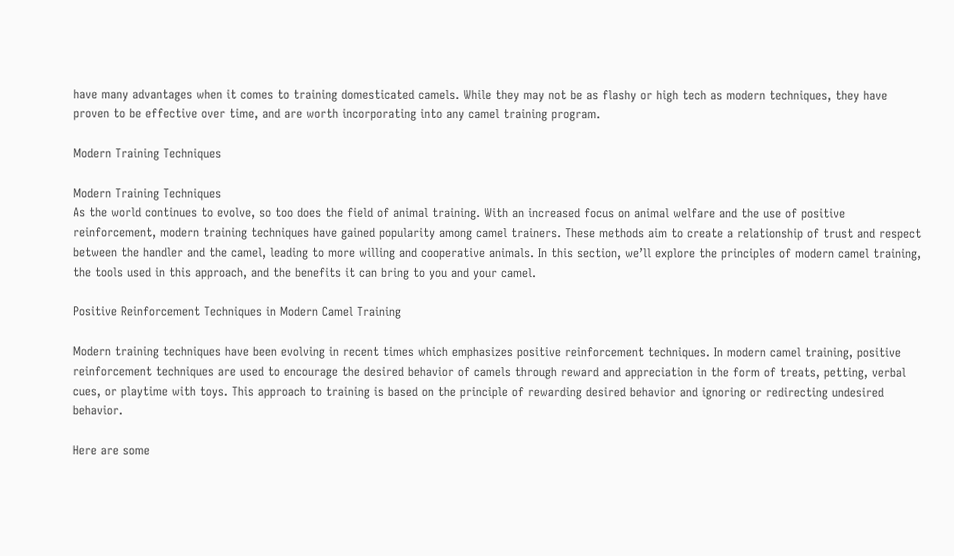have many advantages when it comes to training domesticated camels. While they may not be as flashy or high tech as modern techniques, they have proven to be effective over time, and are worth incorporating into any camel training program.

Modern Training Techniques

Modern Training Techniques
As the world continues to evolve, so too does the field of animal training. With an increased focus on animal welfare and the use of positive reinforcement, modern training techniques have gained popularity among camel trainers. These methods aim to create a relationship of trust and respect between the handler and the camel, leading to more willing and cooperative animals. In this section, we’ll explore the principles of modern camel training, the tools used in this approach, and the benefits it can bring to you and your camel.

Positive Reinforcement Techniques in Modern Camel Training

Modern training techniques have been evolving in recent times which emphasizes positive reinforcement techniques. In modern camel training, positive reinforcement techniques are used to encourage the desired behavior of camels through reward and appreciation in the form of treats, petting, verbal cues, or playtime with toys. This approach to training is based on the principle of rewarding desired behavior and ignoring or redirecting undesired behavior.

Here are some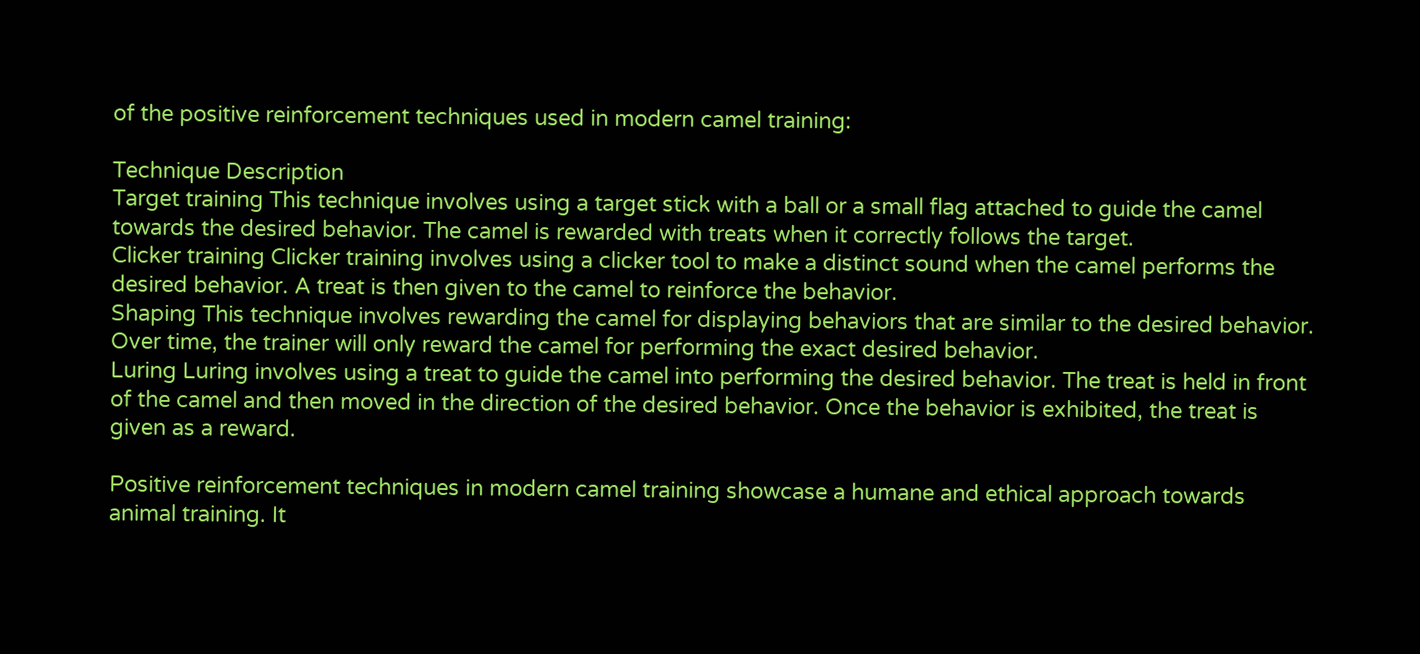of the positive reinforcement techniques used in modern camel training:

Technique Description
Target training This technique involves using a target stick with a ball or a small flag attached to guide the camel towards the desired behavior. The camel is rewarded with treats when it correctly follows the target.
Clicker training Clicker training involves using a clicker tool to make a distinct sound when the camel performs the desired behavior. A treat is then given to the camel to reinforce the behavior.
Shaping This technique involves rewarding the camel for displaying behaviors that are similar to the desired behavior. Over time, the trainer will only reward the camel for performing the exact desired behavior.
Luring Luring involves using a treat to guide the camel into performing the desired behavior. The treat is held in front of the camel and then moved in the direction of the desired behavior. Once the behavior is exhibited, the treat is given as a reward.

Positive reinforcement techniques in modern camel training showcase a humane and ethical approach towards animal training. It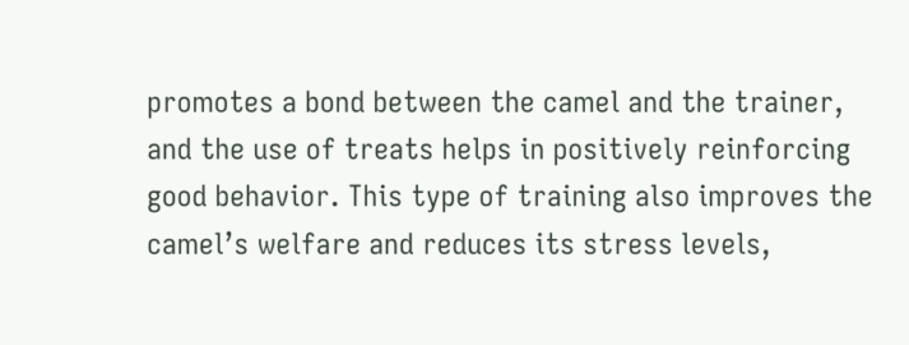promotes a bond between the camel and the trainer, and the use of treats helps in positively reinforcing good behavior. This type of training also improves the camel’s welfare and reduces its stress levels,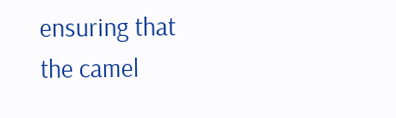ensuring that the camel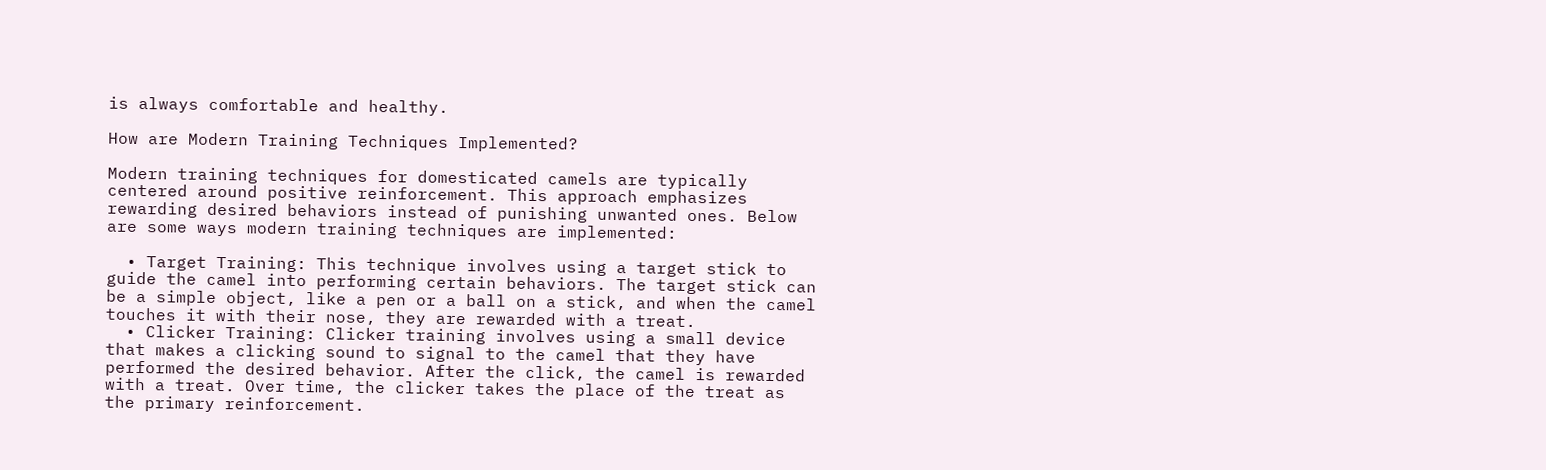is always comfortable and healthy.

How are Modern Training Techniques Implemented?

Modern training techniques for domesticated camels are typically centered around positive reinforcement. This approach emphasizes rewarding desired behaviors instead of punishing unwanted ones. Below are some ways modern training techniques are implemented:

  • Target Training: This technique involves using a target stick to guide the camel into performing certain behaviors. The target stick can be a simple object, like a pen or a ball on a stick, and when the camel touches it with their nose, they are rewarded with a treat.
  • Clicker Training: Clicker training involves using a small device that makes a clicking sound to signal to the camel that they have performed the desired behavior. After the click, the camel is rewarded with a treat. Over time, the clicker takes the place of the treat as the primary reinforcement.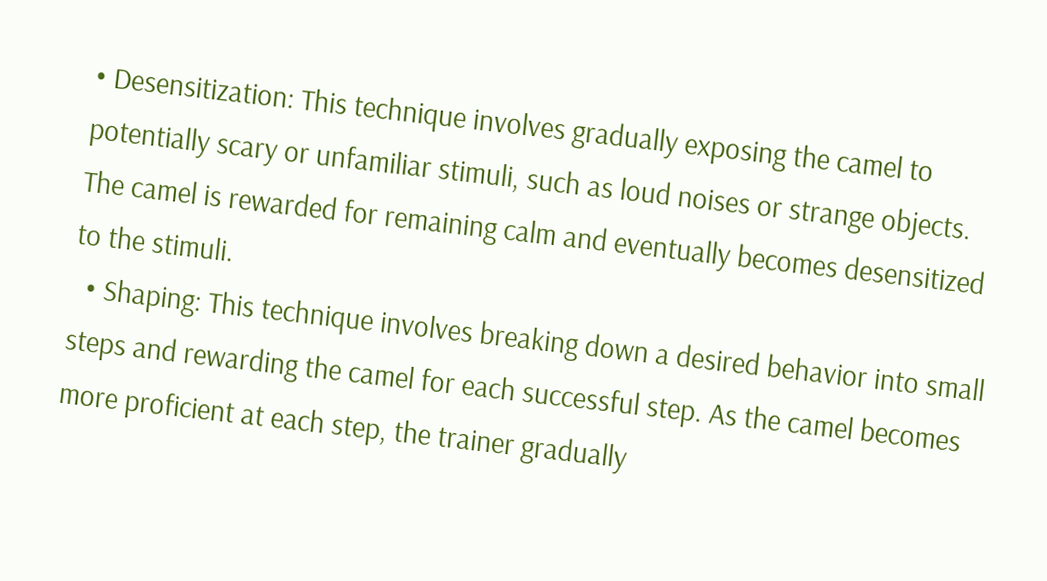• Desensitization: This technique involves gradually exposing the camel to potentially scary or unfamiliar stimuli, such as loud noises or strange objects. The camel is rewarded for remaining calm and eventually becomes desensitized to the stimuli.
  • Shaping: This technique involves breaking down a desired behavior into small steps and rewarding the camel for each successful step. As the camel becomes more proficient at each step, the trainer gradually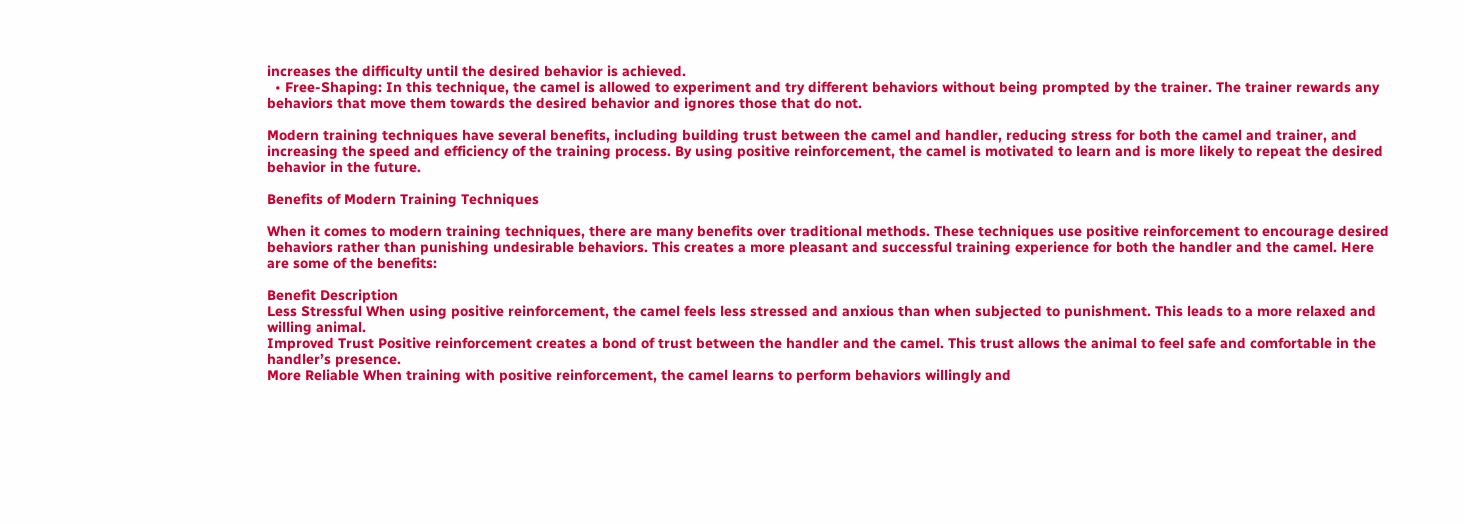increases the difficulty until the desired behavior is achieved.
  • Free-Shaping: In this technique, the camel is allowed to experiment and try different behaviors without being prompted by the trainer. The trainer rewards any behaviors that move them towards the desired behavior and ignores those that do not.

Modern training techniques have several benefits, including building trust between the camel and handler, reducing stress for both the camel and trainer, and increasing the speed and efficiency of the training process. By using positive reinforcement, the camel is motivated to learn and is more likely to repeat the desired behavior in the future.

Benefits of Modern Training Techniques

When it comes to modern training techniques, there are many benefits over traditional methods. These techniques use positive reinforcement to encourage desired behaviors rather than punishing undesirable behaviors. This creates a more pleasant and successful training experience for both the handler and the camel. Here are some of the benefits:

Benefit Description
Less Stressful When using positive reinforcement, the camel feels less stressed and anxious than when subjected to punishment. This leads to a more relaxed and willing animal.
Improved Trust Positive reinforcement creates a bond of trust between the handler and the camel. This trust allows the animal to feel safe and comfortable in the handler’s presence.
More Reliable When training with positive reinforcement, the camel learns to perform behaviors willingly and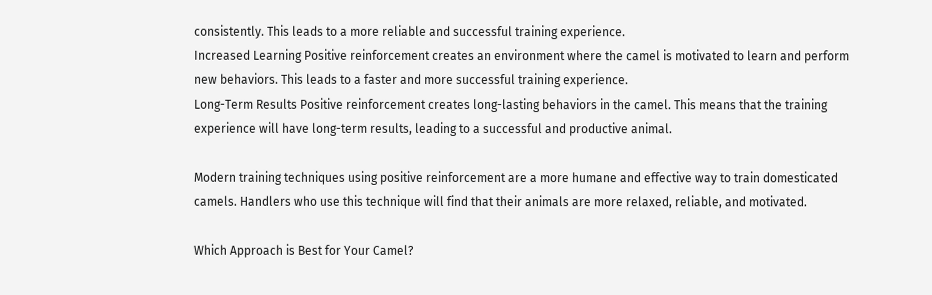consistently. This leads to a more reliable and successful training experience.
Increased Learning Positive reinforcement creates an environment where the camel is motivated to learn and perform new behaviors. This leads to a faster and more successful training experience.
Long-Term Results Positive reinforcement creates long-lasting behaviors in the camel. This means that the training experience will have long-term results, leading to a successful and productive animal.

Modern training techniques using positive reinforcement are a more humane and effective way to train domesticated camels. Handlers who use this technique will find that their animals are more relaxed, reliable, and motivated.

Which Approach is Best for Your Camel?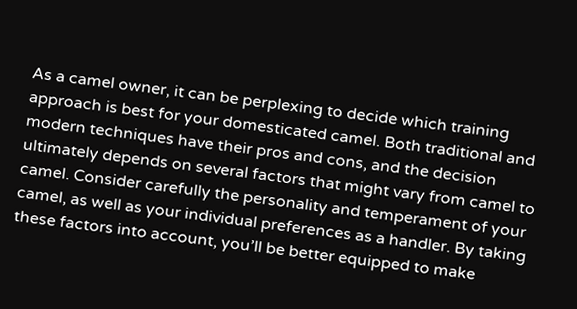As a camel owner, it can be perplexing to decide which training approach is best for your domesticated camel. Both traditional and modern techniques have their pros and cons, and the decision ultimately depends on several factors that might vary from camel to camel. Consider carefully the personality and temperament of your camel, as well as your individual preferences as a handler. By taking these factors into account, you’ll be better equipped to make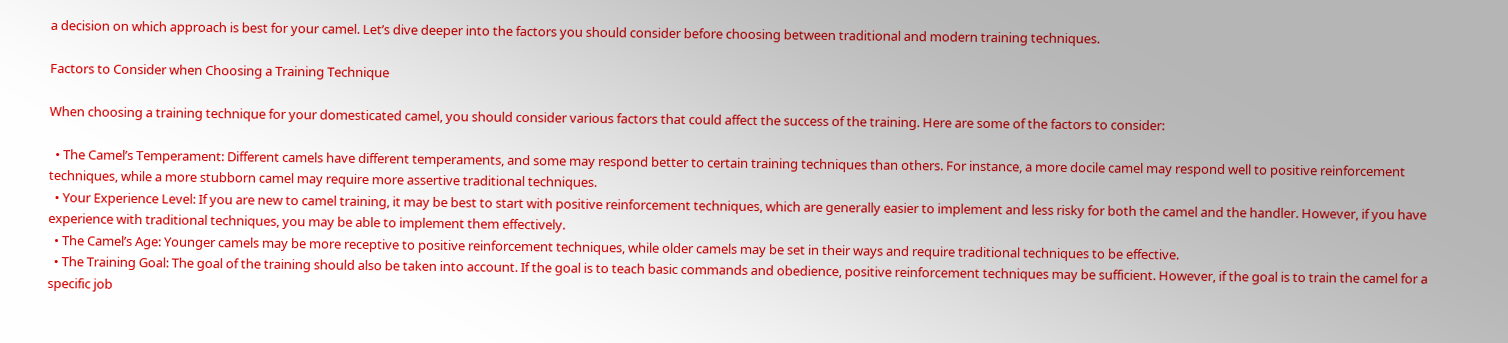a decision on which approach is best for your camel. Let’s dive deeper into the factors you should consider before choosing between traditional and modern training techniques.

Factors to Consider when Choosing a Training Technique

When choosing a training technique for your domesticated camel, you should consider various factors that could affect the success of the training. Here are some of the factors to consider:

  • The Camel’s Temperament: Different camels have different temperaments, and some may respond better to certain training techniques than others. For instance, a more docile camel may respond well to positive reinforcement techniques, while a more stubborn camel may require more assertive traditional techniques.
  • Your Experience Level: If you are new to camel training, it may be best to start with positive reinforcement techniques, which are generally easier to implement and less risky for both the camel and the handler. However, if you have experience with traditional techniques, you may be able to implement them effectively.
  • The Camel’s Age: Younger camels may be more receptive to positive reinforcement techniques, while older camels may be set in their ways and require traditional techniques to be effective.
  • The Training Goal: The goal of the training should also be taken into account. If the goal is to teach basic commands and obedience, positive reinforcement techniques may be sufficient. However, if the goal is to train the camel for a specific job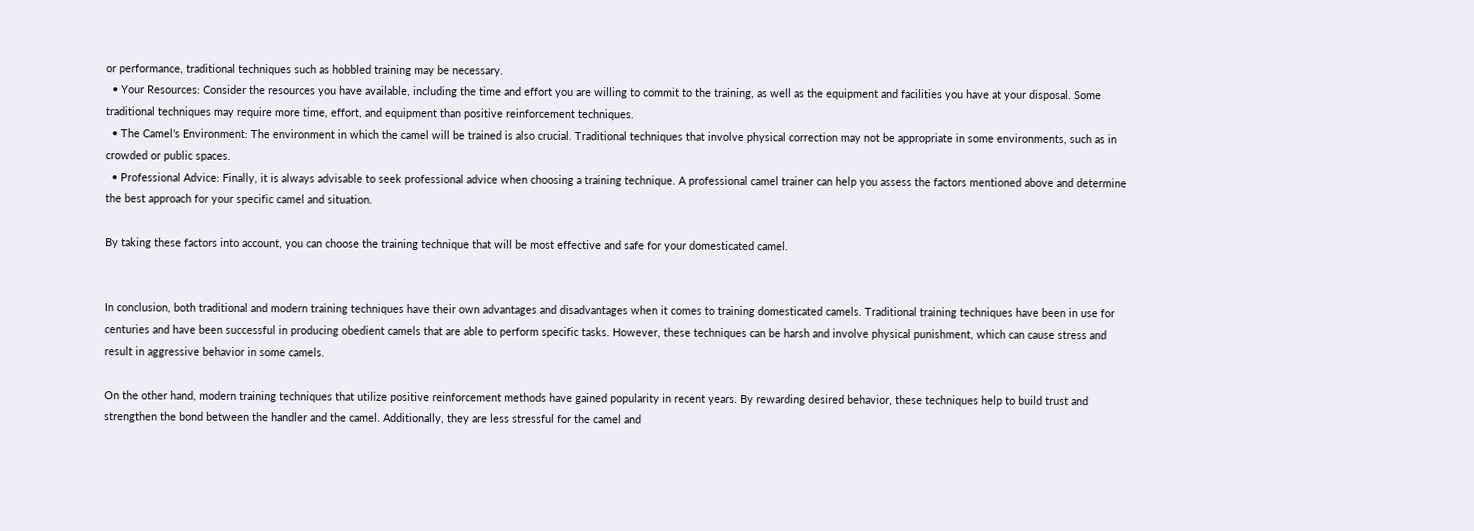or performance, traditional techniques such as hobbled training may be necessary.
  • Your Resources: Consider the resources you have available, including the time and effort you are willing to commit to the training, as well as the equipment and facilities you have at your disposal. Some traditional techniques may require more time, effort, and equipment than positive reinforcement techniques.
  • The Camel’s Environment: The environment in which the camel will be trained is also crucial. Traditional techniques that involve physical correction may not be appropriate in some environments, such as in crowded or public spaces.
  • Professional Advice: Finally, it is always advisable to seek professional advice when choosing a training technique. A professional camel trainer can help you assess the factors mentioned above and determine the best approach for your specific camel and situation.

By taking these factors into account, you can choose the training technique that will be most effective and safe for your domesticated camel.


In conclusion, both traditional and modern training techniques have their own advantages and disadvantages when it comes to training domesticated camels. Traditional training techniques have been in use for centuries and have been successful in producing obedient camels that are able to perform specific tasks. However, these techniques can be harsh and involve physical punishment, which can cause stress and result in aggressive behavior in some camels.

On the other hand, modern training techniques that utilize positive reinforcement methods have gained popularity in recent years. By rewarding desired behavior, these techniques help to build trust and strengthen the bond between the handler and the camel. Additionally, they are less stressful for the camel and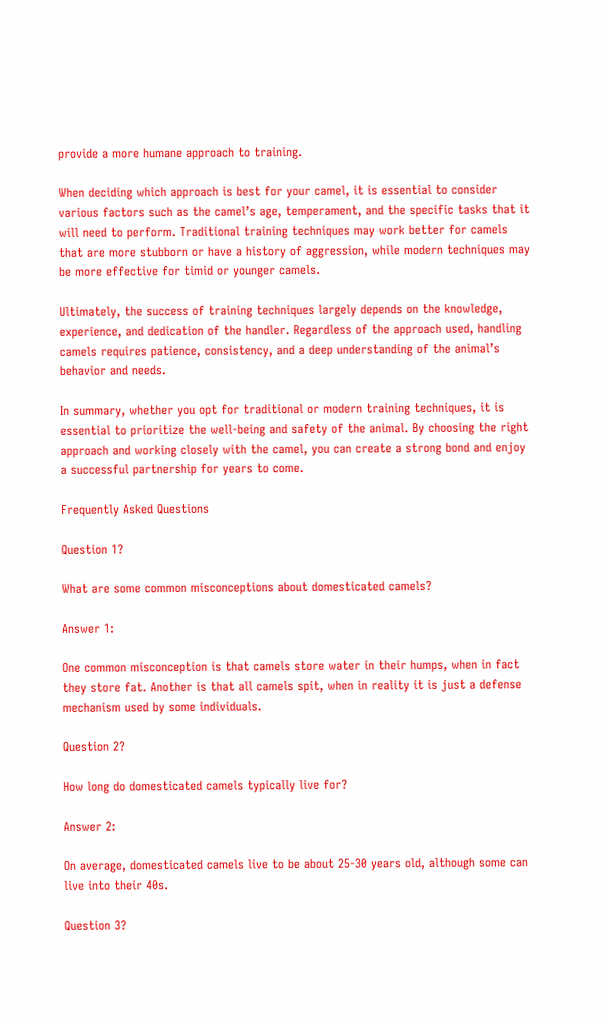provide a more humane approach to training.

When deciding which approach is best for your camel, it is essential to consider various factors such as the camel’s age, temperament, and the specific tasks that it will need to perform. Traditional training techniques may work better for camels that are more stubborn or have a history of aggression, while modern techniques may be more effective for timid or younger camels.

Ultimately, the success of training techniques largely depends on the knowledge, experience, and dedication of the handler. Regardless of the approach used, handling camels requires patience, consistency, and a deep understanding of the animal’s behavior and needs.

In summary, whether you opt for traditional or modern training techniques, it is essential to prioritize the well-being and safety of the animal. By choosing the right approach and working closely with the camel, you can create a strong bond and enjoy a successful partnership for years to come.

Frequently Asked Questions

Question 1?

What are some common misconceptions about domesticated camels?

Answer 1:

One common misconception is that camels store water in their humps, when in fact they store fat. Another is that all camels spit, when in reality it is just a defense mechanism used by some individuals.

Question 2?

How long do domesticated camels typically live for?

Answer 2:

On average, domesticated camels live to be about 25-30 years old, although some can live into their 40s.

Question 3?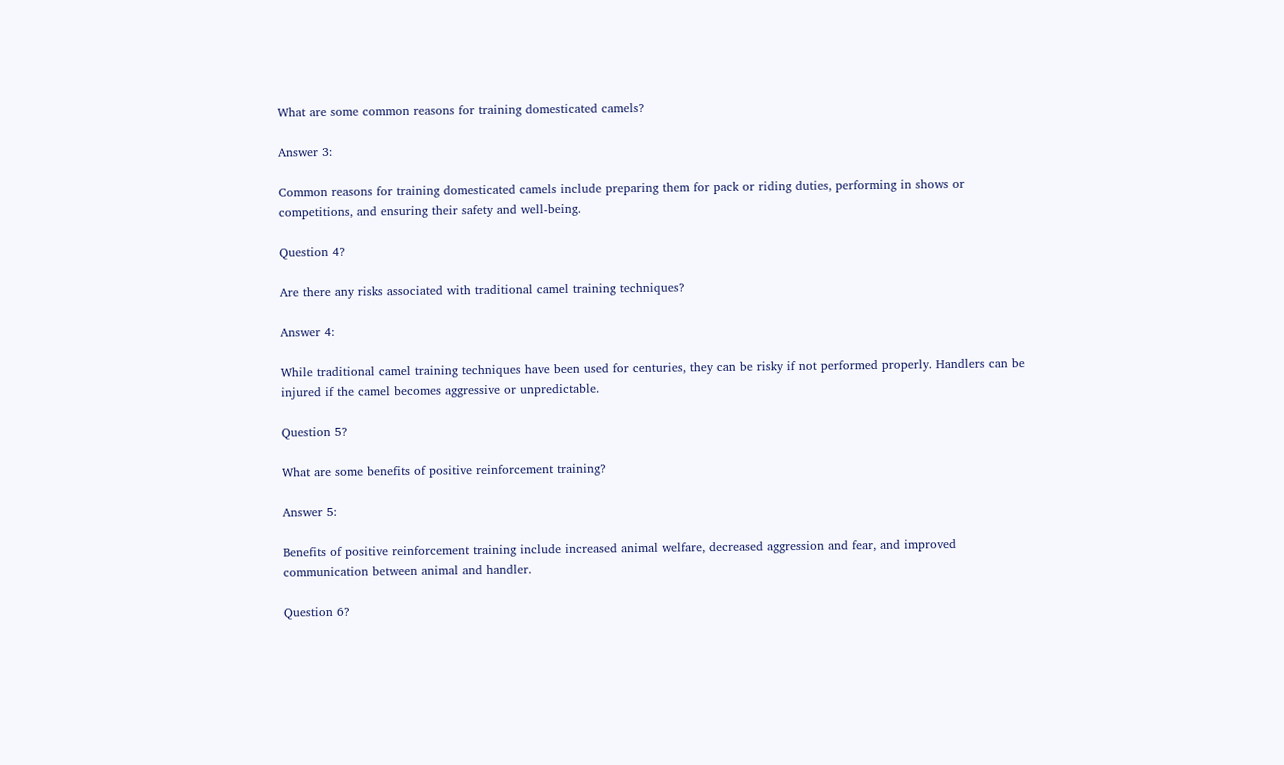What are some common reasons for training domesticated camels?

Answer 3:

Common reasons for training domesticated camels include preparing them for pack or riding duties, performing in shows or competitions, and ensuring their safety and well-being.

Question 4?

Are there any risks associated with traditional camel training techniques?

Answer 4:

While traditional camel training techniques have been used for centuries, they can be risky if not performed properly. Handlers can be injured if the camel becomes aggressive or unpredictable.

Question 5?

What are some benefits of positive reinforcement training?

Answer 5:

Benefits of positive reinforcement training include increased animal welfare, decreased aggression and fear, and improved communication between animal and handler.

Question 6?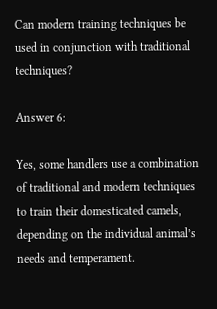Can modern training techniques be used in conjunction with traditional techniques?

Answer 6:

Yes, some handlers use a combination of traditional and modern techniques to train their domesticated camels, depending on the individual animal’s needs and temperament.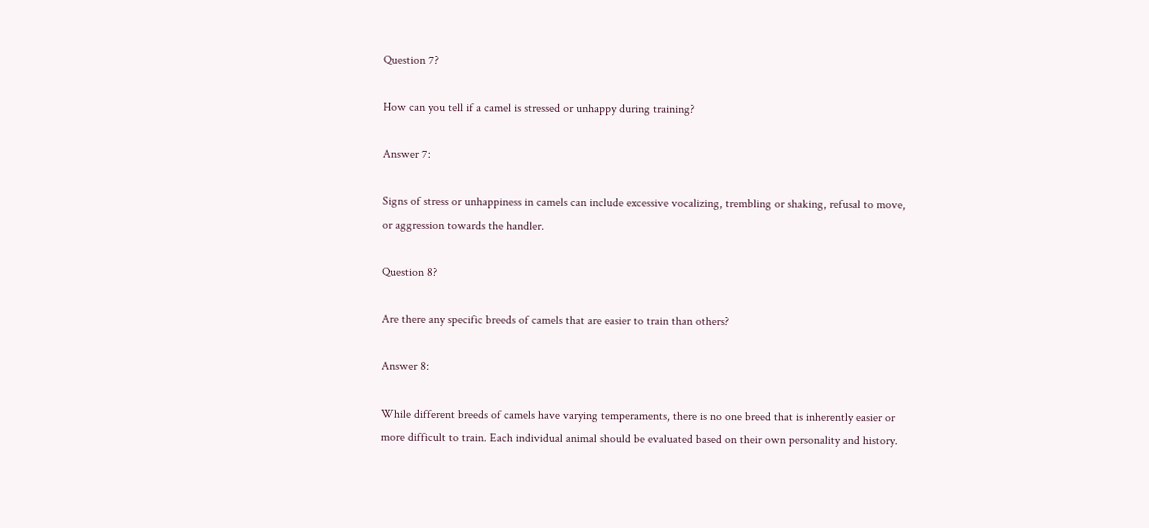Question 7?

How can you tell if a camel is stressed or unhappy during training?

Answer 7:

Signs of stress or unhappiness in camels can include excessive vocalizing, trembling or shaking, refusal to move, or aggression towards the handler.

Question 8?

Are there any specific breeds of camels that are easier to train than others?

Answer 8:

While different breeds of camels have varying temperaments, there is no one breed that is inherently easier or more difficult to train. Each individual animal should be evaluated based on their own personality and history.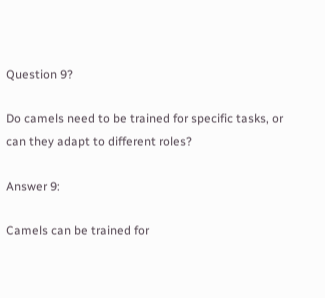Question 9?

Do camels need to be trained for specific tasks, or can they adapt to different roles?

Answer 9:

Camels can be trained for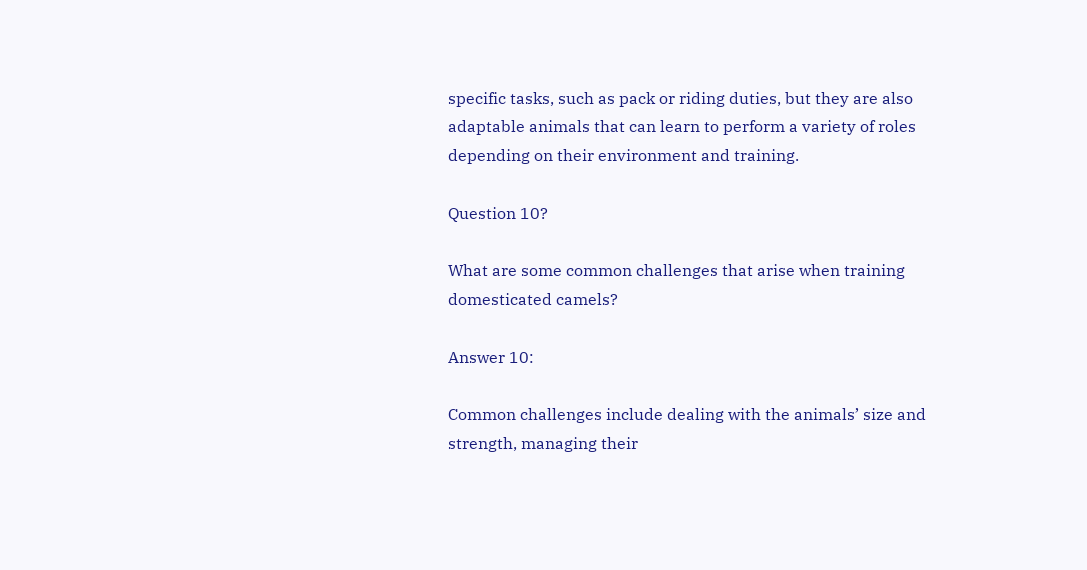specific tasks, such as pack or riding duties, but they are also adaptable animals that can learn to perform a variety of roles depending on their environment and training.

Question 10?

What are some common challenges that arise when training domesticated camels?

Answer 10:

Common challenges include dealing with the animals’ size and strength, managing their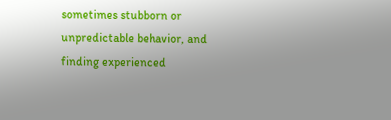sometimes stubborn or unpredictable behavior, and finding experienced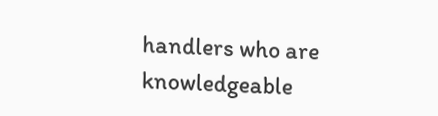handlers who are knowledgeable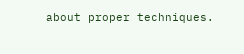about proper techniques.